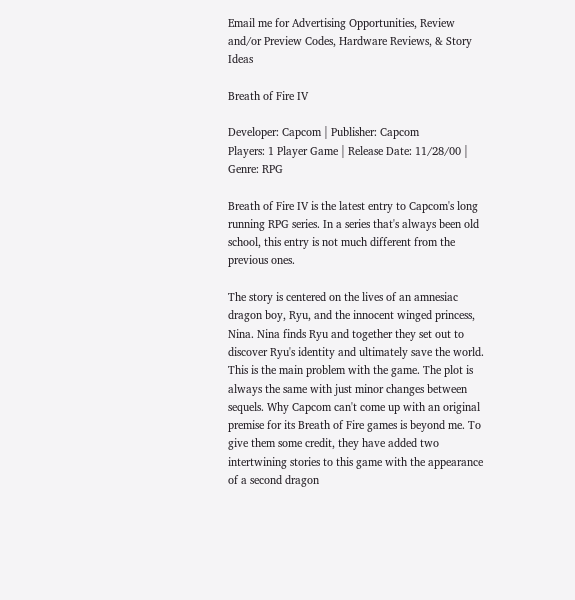Email me for Advertising Opportunities, Review and/or Preview Codes, Hardware Reviews, & Story Ideas

Breath of Fire IV

Developer: Capcom | Publisher: Capcom
Players: 1 Player Game | Release Date: 11/28/00 | Genre: RPG

Breath of Fire IV is the latest entry to Capcom's long running RPG series. In a series that's always been old school, this entry is not much different from the previous ones.

The story is centered on the lives of an amnesiac dragon boy, Ryu, and the innocent winged princess, Nina. Nina finds Ryu and together they set out to discover Ryu's identity and ultimately save the world. This is the main problem with the game. The plot is always the same with just minor changes between sequels. Why Capcom can't come up with an original premise for its Breath of Fire games is beyond me. To give them some credit, they have added two intertwining stories to this game with the appearance of a second dragon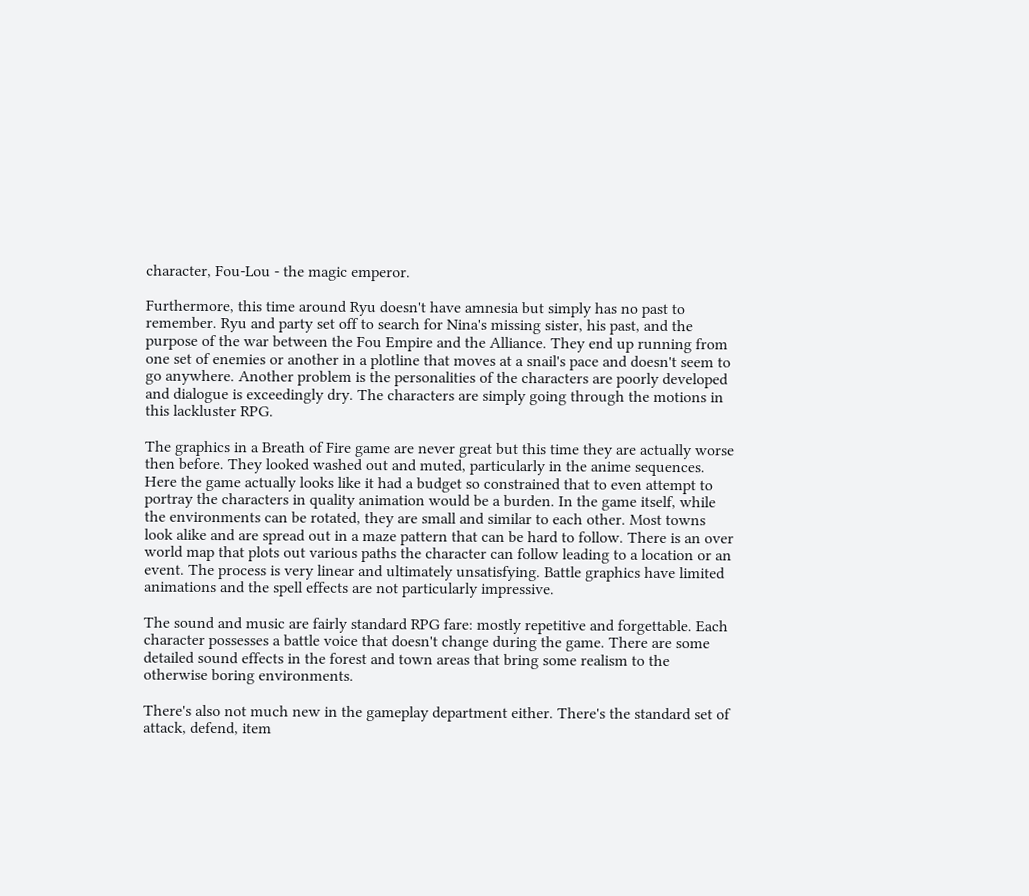character, Fou-Lou - the magic emperor.

Furthermore, this time around Ryu doesn't have amnesia but simply has no past to remember. Ryu and party set off to search for Nina's missing sister, his past, and the purpose of the war between the Fou Empire and the Alliance. They end up running from one set of enemies or another in a plotline that moves at a snail's pace and doesn't seem to go anywhere. Another problem is the personalities of the characters are poorly developed and dialogue is exceedingly dry. The characters are simply going through the motions in this lackluster RPG.

The graphics in a Breath of Fire game are never great but this time they are actually worse then before. They looked washed out and muted, particularly in the anime sequences. Here the game actually looks like it had a budget so constrained that to even attempt to portray the characters in quality animation would be a burden. In the game itself, while the environments can be rotated, they are small and similar to each other. Most towns look alike and are spread out in a maze pattern that can be hard to follow. There is an over world map that plots out various paths the character can follow leading to a location or an event. The process is very linear and ultimately unsatisfying. Battle graphics have limited animations and the spell effects are not particularly impressive.

The sound and music are fairly standard RPG fare: mostly repetitive and forgettable. Each character possesses a battle voice that doesn't change during the game. There are some detailed sound effects in the forest and town areas that bring some realism to the otherwise boring environments.

There's also not much new in the gameplay department either. There's the standard set of attack, defend, item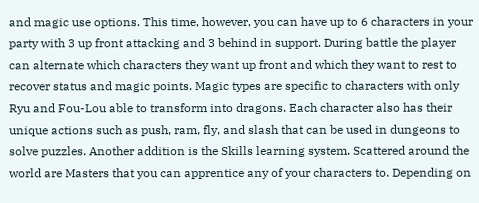and magic use options. This time, however, you can have up to 6 characters in your party with 3 up front attacking and 3 behind in support. During battle the player can alternate which characters they want up front and which they want to rest to recover status and magic points. Magic types are specific to characters with only Ryu and Fou-Lou able to transform into dragons. Each character also has their unique actions such as push, ram, fly, and slash that can be used in dungeons to solve puzzles. Another addition is the Skills learning system. Scattered around the world are Masters that you can apprentice any of your characters to. Depending on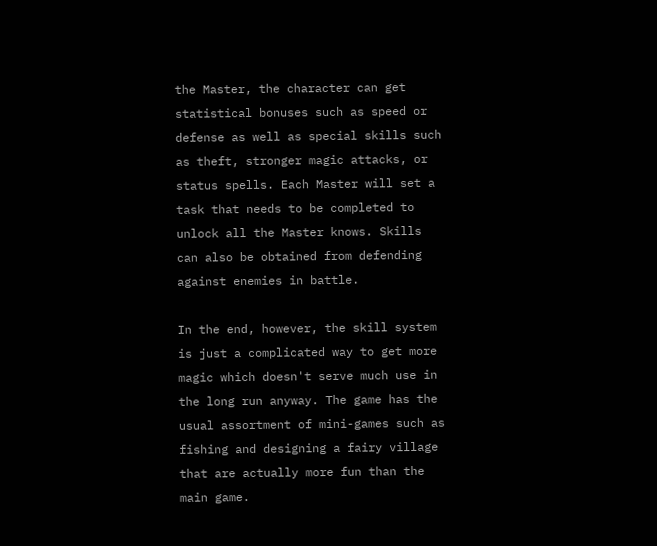the Master, the character can get statistical bonuses such as speed or defense as well as special skills such as theft, stronger magic attacks, or status spells. Each Master will set a task that needs to be completed to unlock all the Master knows. Skills can also be obtained from defending against enemies in battle.

In the end, however, the skill system is just a complicated way to get more magic which doesn't serve much use in the long run anyway. The game has the usual assortment of mini-games such as fishing and designing a fairy village that are actually more fun than the main game.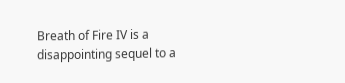Breath of Fire IV is a disappointing sequel to a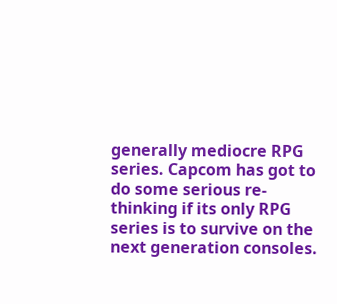generally mediocre RPG series. Capcom has got to do some serious re-thinking if its only RPG series is to survive on the next generation consoles.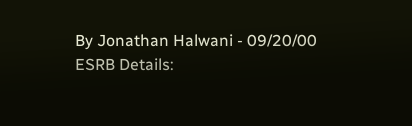By Jonathan Halwani - 09/20/00
ESRB Details: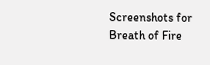Screenshots for Breath of Fire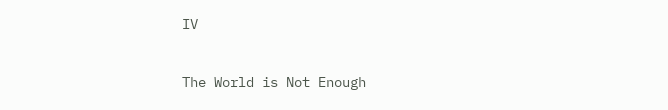IV


The World is Not Enough